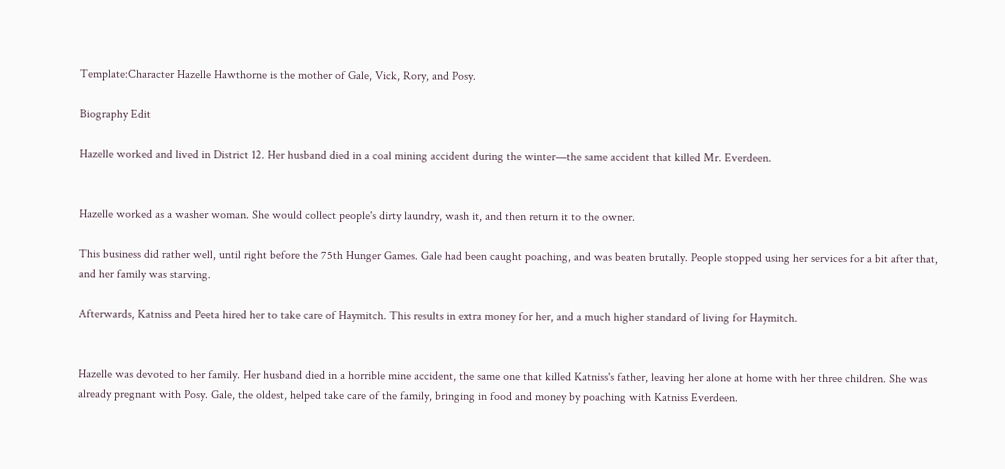Template:Character Hazelle Hawthorne is the mother of Gale, Vick, Rory, and Posy.

Biography Edit

Hazelle worked and lived in District 12. Her husband died in a coal mining accident during the winter—the same accident that killed Mr. Everdeen.


Hazelle worked as a washer woman. She would collect people's dirty laundry, wash it, and then return it to the owner.

This business did rather well, until right before the 75th Hunger Games. Gale had been caught poaching, and was beaten brutally. People stopped using her services for a bit after that, and her family was starving.

Afterwards, Katniss and Peeta hired her to take care of Haymitch. This results in extra money for her, and a much higher standard of living for Haymitch.


Hazelle was devoted to her family. Her husband died in a horrible mine accident, the same one that killed Katniss's father, leaving her alone at home with her three children. She was already pregnant with Posy. Gale, the oldest, helped take care of the family, bringing in food and money by poaching with Katniss Everdeen.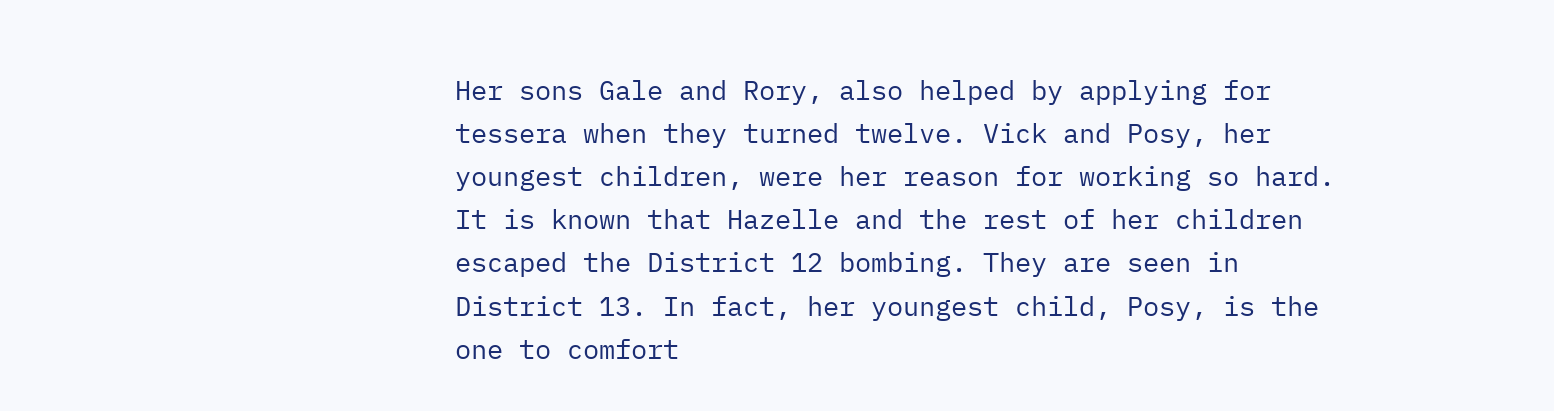Her sons Gale and Rory, also helped by applying for tessera when they turned twelve. Vick and Posy, her youngest children, were her reason for working so hard. It is known that Hazelle and the rest of her children escaped the District 12 bombing. They are seen in District 13. In fact, her youngest child, Posy, is the one to comfort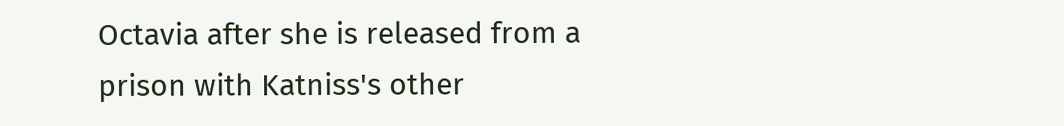Octavia after she is released from a prison with Katniss's other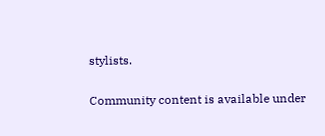stylists.

Community content is available under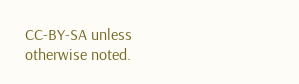CC-BY-SA unless otherwise noted.